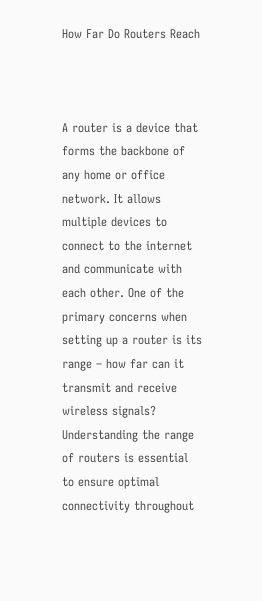How Far Do Routers Reach



A router is a device that forms the backbone of any home or office network. It allows multiple devices to connect to the internet and communicate with each other. One of the primary concerns when setting up a router is its range – how far can it transmit and receive wireless signals? Understanding the range of routers is essential to ensure optimal connectivity throughout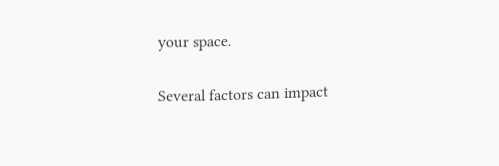your space.

Several factors can impact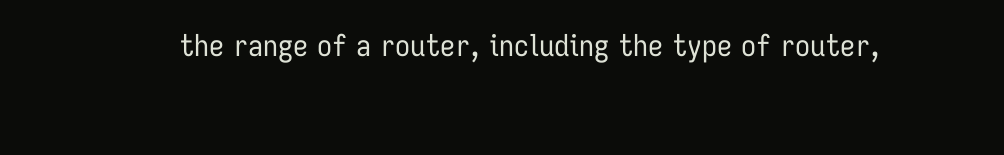the range of a router, including the type of router,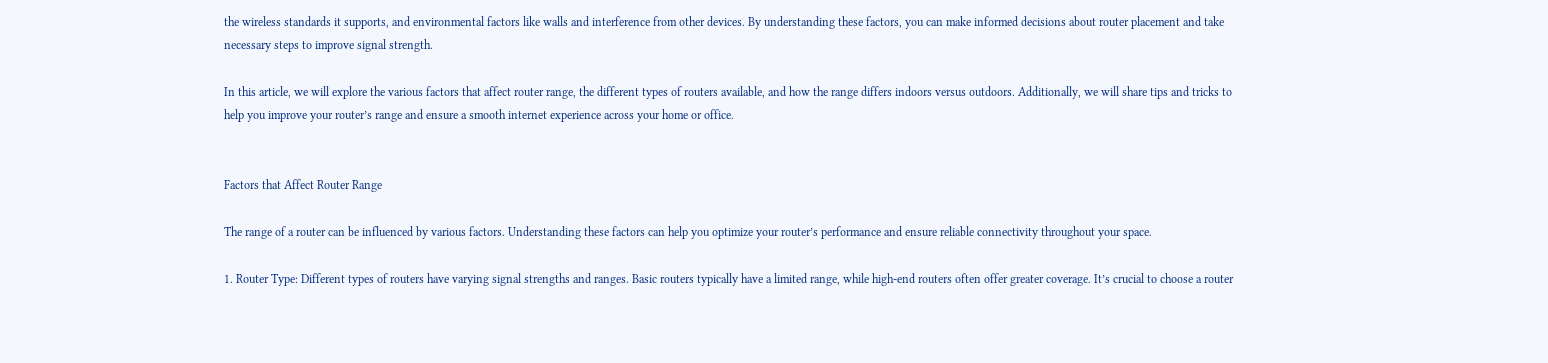the wireless standards it supports, and environmental factors like walls and interference from other devices. By understanding these factors, you can make informed decisions about router placement and take necessary steps to improve signal strength.

In this article, we will explore the various factors that affect router range, the different types of routers available, and how the range differs indoors versus outdoors. Additionally, we will share tips and tricks to help you improve your router’s range and ensure a smooth internet experience across your home or office.


Factors that Affect Router Range

The range of a router can be influenced by various factors. Understanding these factors can help you optimize your router’s performance and ensure reliable connectivity throughout your space.

1. Router Type: Different types of routers have varying signal strengths and ranges. Basic routers typically have a limited range, while high-end routers often offer greater coverage. It’s crucial to choose a router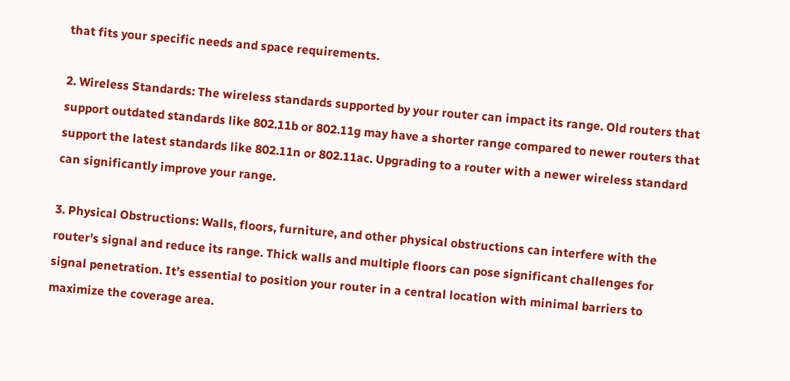that fits your specific needs and space requirements.

2. Wireless Standards: The wireless standards supported by your router can impact its range. Old routers that support outdated standards like 802.11b or 802.11g may have a shorter range compared to newer routers that support the latest standards like 802.11n or 802.11ac. Upgrading to a router with a newer wireless standard can significantly improve your range.

3. Physical Obstructions: Walls, floors, furniture, and other physical obstructions can interfere with the router’s signal and reduce its range. Thick walls and multiple floors can pose significant challenges for signal penetration. It’s essential to position your router in a central location with minimal barriers to maximize the coverage area.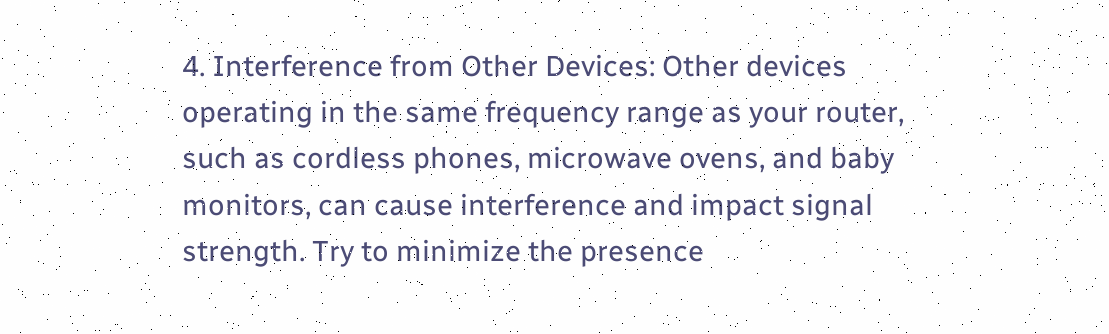4. Interference from Other Devices: Other devices operating in the same frequency range as your router, such as cordless phones, microwave ovens, and baby monitors, can cause interference and impact signal strength. Try to minimize the presence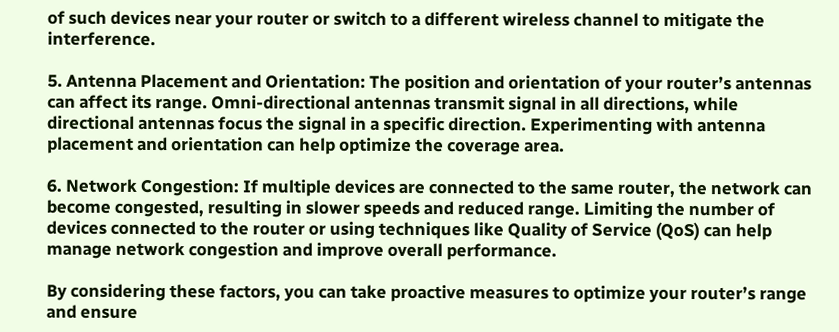of such devices near your router or switch to a different wireless channel to mitigate the interference.

5. Antenna Placement and Orientation: The position and orientation of your router’s antennas can affect its range. Omni-directional antennas transmit signal in all directions, while directional antennas focus the signal in a specific direction. Experimenting with antenna placement and orientation can help optimize the coverage area.

6. Network Congestion: If multiple devices are connected to the same router, the network can become congested, resulting in slower speeds and reduced range. Limiting the number of devices connected to the router or using techniques like Quality of Service (QoS) can help manage network congestion and improve overall performance.

By considering these factors, you can take proactive measures to optimize your router’s range and ensure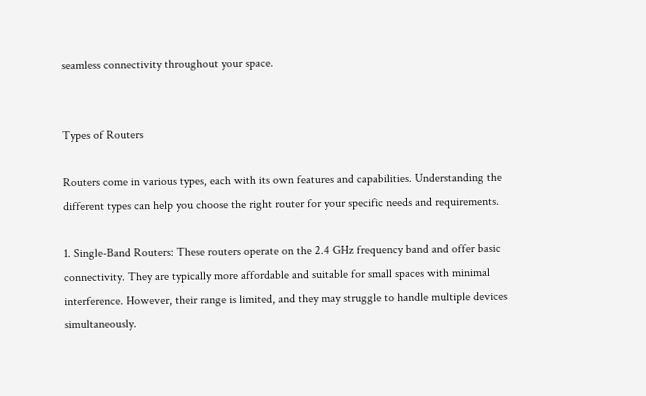seamless connectivity throughout your space.


Types of Routers

Routers come in various types, each with its own features and capabilities. Understanding the different types can help you choose the right router for your specific needs and requirements.

1. Single-Band Routers: These routers operate on the 2.4 GHz frequency band and offer basic connectivity. They are typically more affordable and suitable for small spaces with minimal interference. However, their range is limited, and they may struggle to handle multiple devices simultaneously.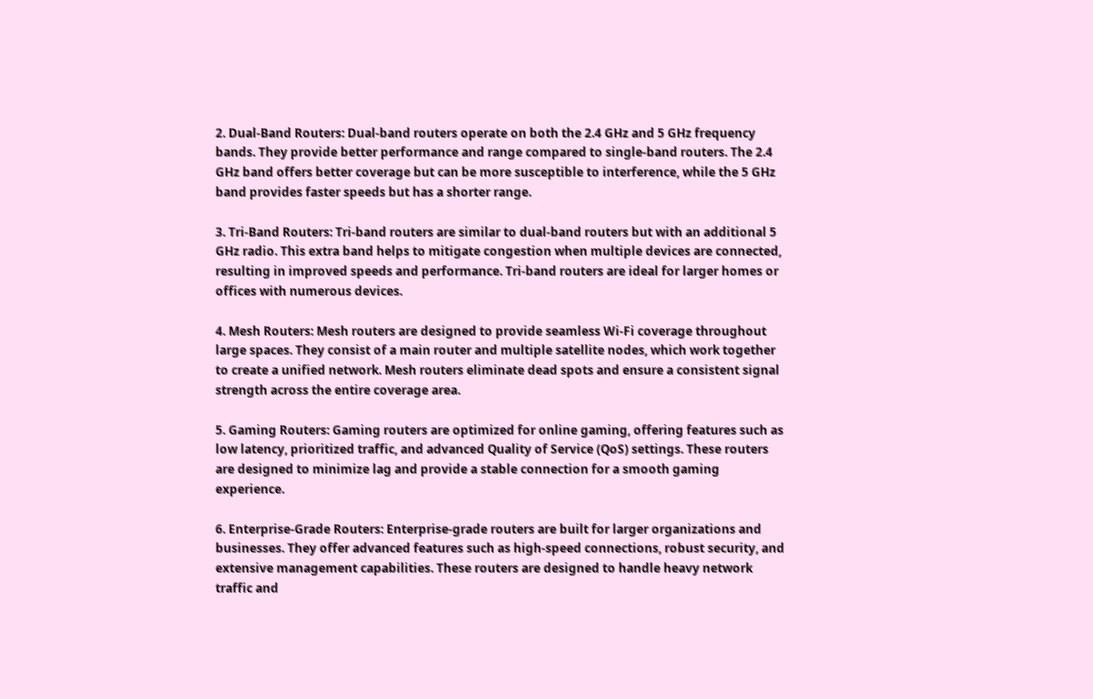2. Dual-Band Routers: Dual-band routers operate on both the 2.4 GHz and 5 GHz frequency bands. They provide better performance and range compared to single-band routers. The 2.4 GHz band offers better coverage but can be more susceptible to interference, while the 5 GHz band provides faster speeds but has a shorter range.

3. Tri-Band Routers: Tri-band routers are similar to dual-band routers but with an additional 5 GHz radio. This extra band helps to mitigate congestion when multiple devices are connected, resulting in improved speeds and performance. Tri-band routers are ideal for larger homes or offices with numerous devices.

4. Mesh Routers: Mesh routers are designed to provide seamless Wi-Fi coverage throughout large spaces. They consist of a main router and multiple satellite nodes, which work together to create a unified network. Mesh routers eliminate dead spots and ensure a consistent signal strength across the entire coverage area.

5. Gaming Routers: Gaming routers are optimized for online gaming, offering features such as low latency, prioritized traffic, and advanced Quality of Service (QoS) settings. These routers are designed to minimize lag and provide a stable connection for a smooth gaming experience.

6. Enterprise-Grade Routers: Enterprise-grade routers are built for larger organizations and businesses. They offer advanced features such as high-speed connections, robust security, and extensive management capabilities. These routers are designed to handle heavy network traffic and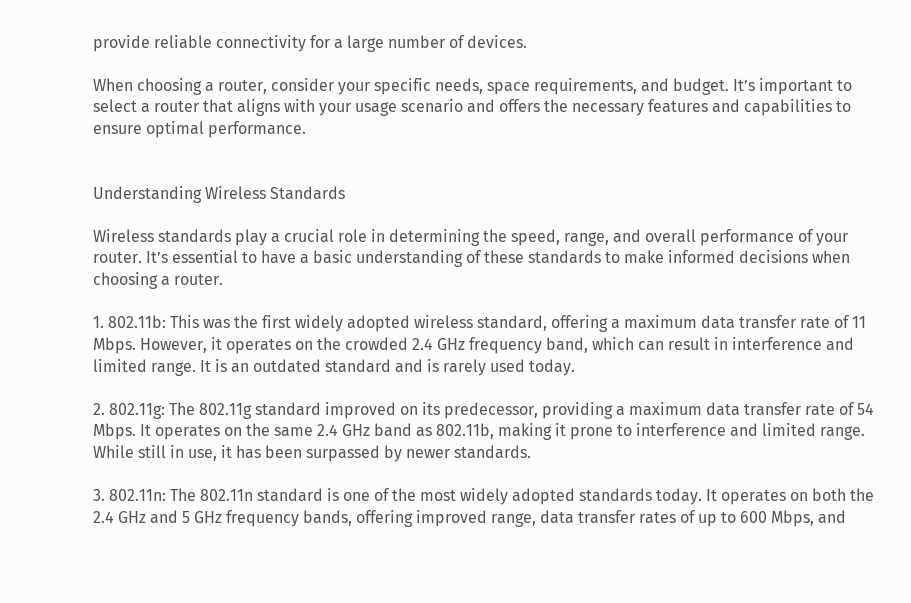provide reliable connectivity for a large number of devices.

When choosing a router, consider your specific needs, space requirements, and budget. It’s important to select a router that aligns with your usage scenario and offers the necessary features and capabilities to ensure optimal performance.


Understanding Wireless Standards

Wireless standards play a crucial role in determining the speed, range, and overall performance of your router. It’s essential to have a basic understanding of these standards to make informed decisions when choosing a router.

1. 802.11b: This was the first widely adopted wireless standard, offering a maximum data transfer rate of 11 Mbps. However, it operates on the crowded 2.4 GHz frequency band, which can result in interference and limited range. It is an outdated standard and is rarely used today.

2. 802.11g: The 802.11g standard improved on its predecessor, providing a maximum data transfer rate of 54 Mbps. It operates on the same 2.4 GHz band as 802.11b, making it prone to interference and limited range. While still in use, it has been surpassed by newer standards.

3. 802.11n: The 802.11n standard is one of the most widely adopted standards today. It operates on both the 2.4 GHz and 5 GHz frequency bands, offering improved range, data transfer rates of up to 600 Mbps, and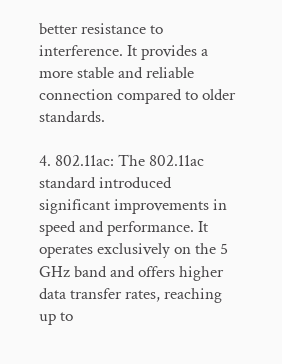better resistance to interference. It provides a more stable and reliable connection compared to older standards.

4. 802.11ac: The 802.11ac standard introduced significant improvements in speed and performance. It operates exclusively on the 5 GHz band and offers higher data transfer rates, reaching up to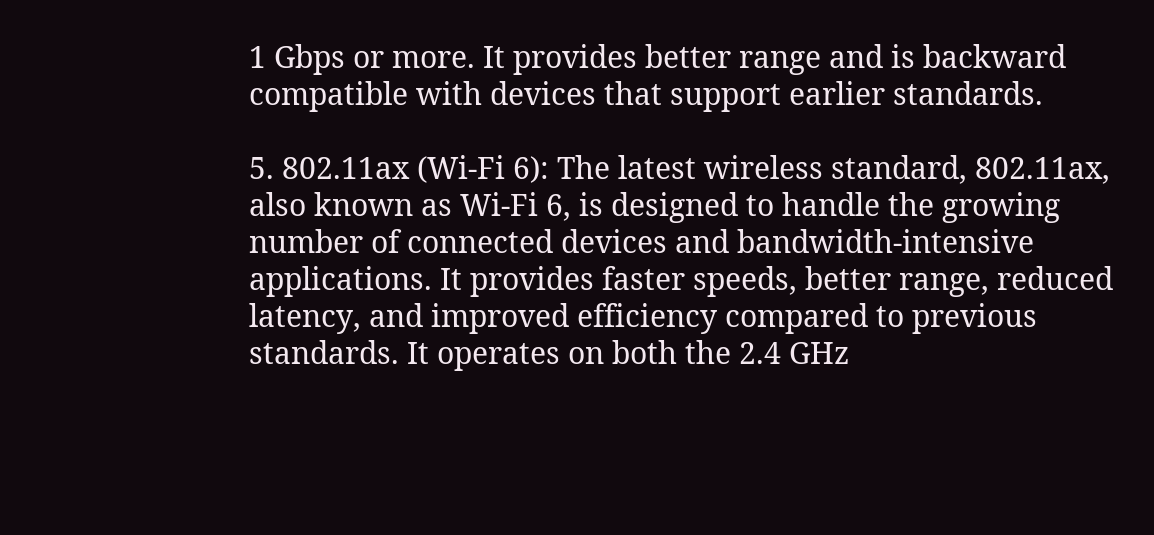1 Gbps or more. It provides better range and is backward compatible with devices that support earlier standards.

5. 802.11ax (Wi-Fi 6): The latest wireless standard, 802.11ax, also known as Wi-Fi 6, is designed to handle the growing number of connected devices and bandwidth-intensive applications. It provides faster speeds, better range, reduced latency, and improved efficiency compared to previous standards. It operates on both the 2.4 GHz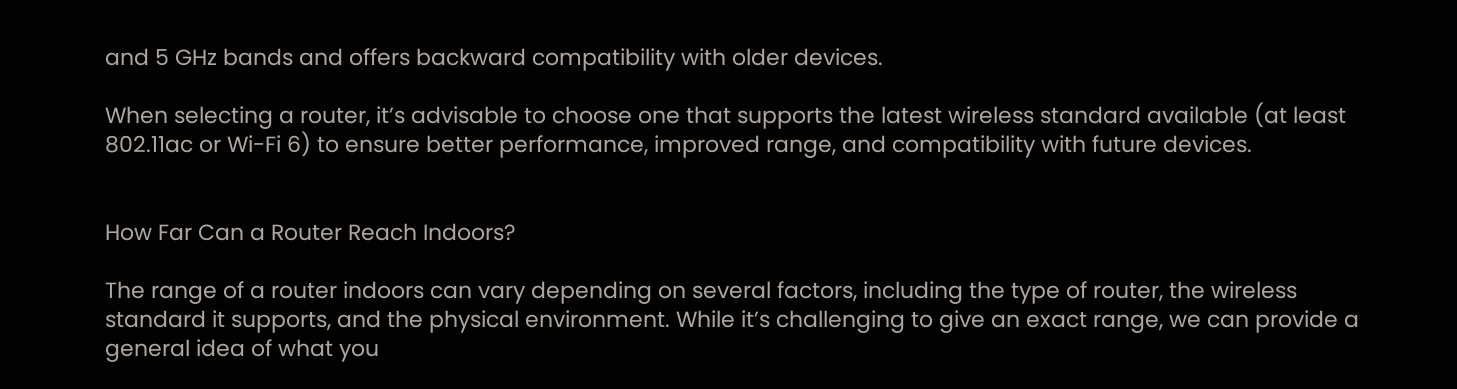and 5 GHz bands and offers backward compatibility with older devices.

When selecting a router, it’s advisable to choose one that supports the latest wireless standard available (at least 802.11ac or Wi-Fi 6) to ensure better performance, improved range, and compatibility with future devices.


How Far Can a Router Reach Indoors?

The range of a router indoors can vary depending on several factors, including the type of router, the wireless standard it supports, and the physical environment. While it’s challenging to give an exact range, we can provide a general idea of what you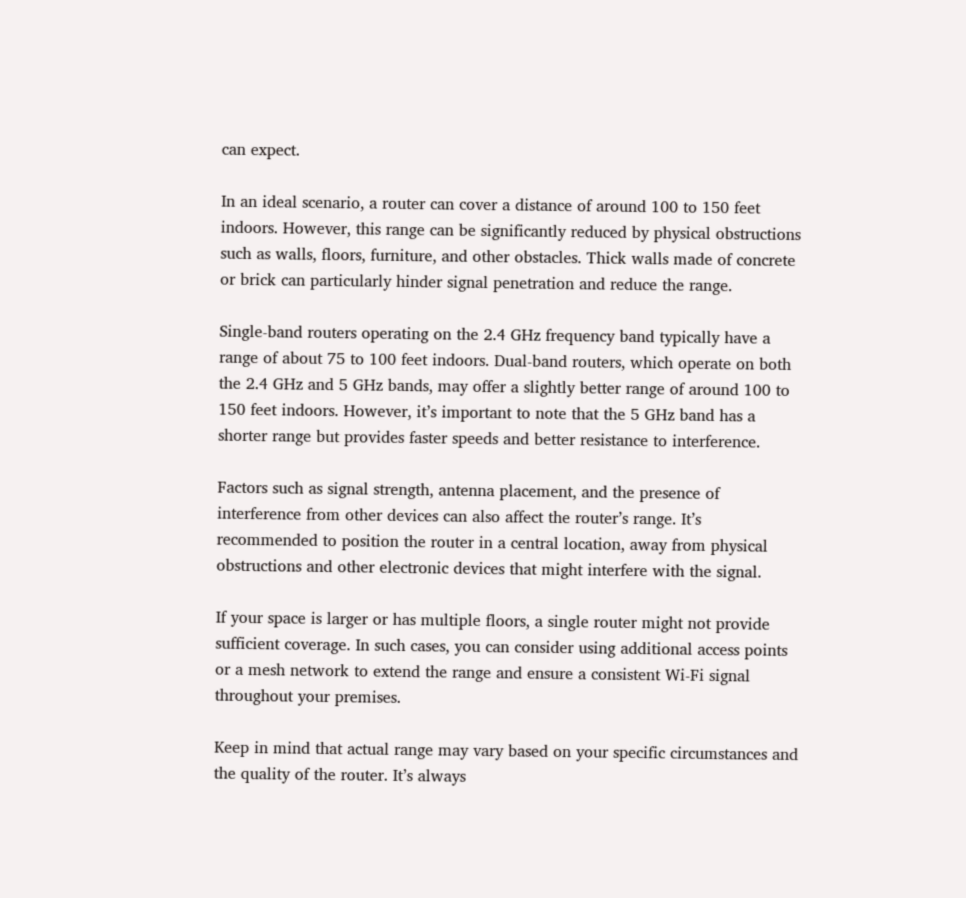can expect.

In an ideal scenario, a router can cover a distance of around 100 to 150 feet indoors. However, this range can be significantly reduced by physical obstructions such as walls, floors, furniture, and other obstacles. Thick walls made of concrete or brick can particularly hinder signal penetration and reduce the range.

Single-band routers operating on the 2.4 GHz frequency band typically have a range of about 75 to 100 feet indoors. Dual-band routers, which operate on both the 2.4 GHz and 5 GHz bands, may offer a slightly better range of around 100 to 150 feet indoors. However, it’s important to note that the 5 GHz band has a shorter range but provides faster speeds and better resistance to interference.

Factors such as signal strength, antenna placement, and the presence of interference from other devices can also affect the router’s range. It’s recommended to position the router in a central location, away from physical obstructions and other electronic devices that might interfere with the signal.

If your space is larger or has multiple floors, a single router might not provide sufficient coverage. In such cases, you can consider using additional access points or a mesh network to extend the range and ensure a consistent Wi-Fi signal throughout your premises.

Keep in mind that actual range may vary based on your specific circumstances and the quality of the router. It’s always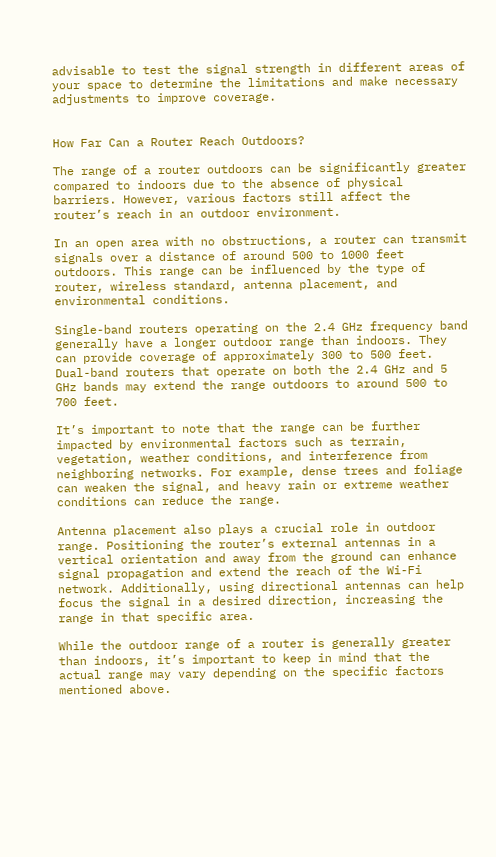advisable to test the signal strength in different areas of your space to determine the limitations and make necessary adjustments to improve coverage.


How Far Can a Router Reach Outdoors?

The range of a router outdoors can be significantly greater compared to indoors due to the absence of physical barriers. However, various factors still affect the router’s reach in an outdoor environment.

In an open area with no obstructions, a router can transmit signals over a distance of around 500 to 1000 feet outdoors. This range can be influenced by the type of router, wireless standard, antenna placement, and environmental conditions.

Single-band routers operating on the 2.4 GHz frequency band generally have a longer outdoor range than indoors. They can provide coverage of approximately 300 to 500 feet. Dual-band routers that operate on both the 2.4 GHz and 5 GHz bands may extend the range outdoors to around 500 to 700 feet.

It’s important to note that the range can be further impacted by environmental factors such as terrain, vegetation, weather conditions, and interference from neighboring networks. For example, dense trees and foliage can weaken the signal, and heavy rain or extreme weather conditions can reduce the range.

Antenna placement also plays a crucial role in outdoor range. Positioning the router’s external antennas in a vertical orientation and away from the ground can enhance signal propagation and extend the reach of the Wi-Fi network. Additionally, using directional antennas can help focus the signal in a desired direction, increasing the range in that specific area.

While the outdoor range of a router is generally greater than indoors, it’s important to keep in mind that the actual range may vary depending on the specific factors mentioned above.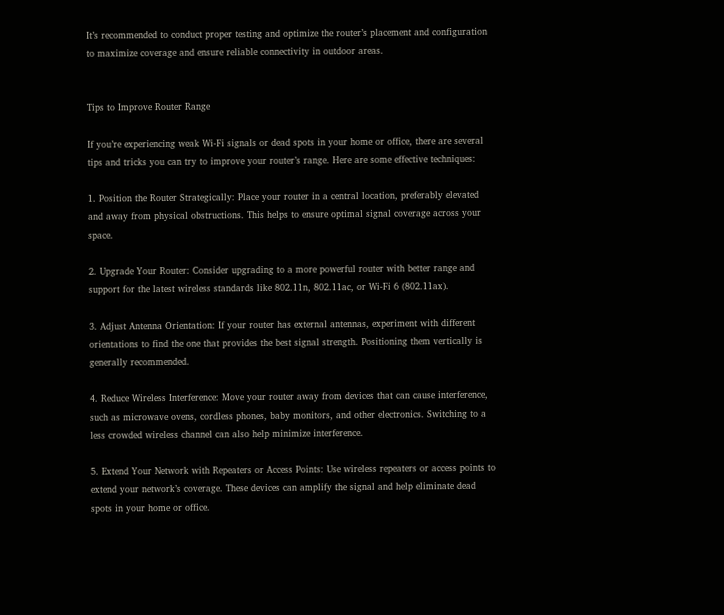It’s recommended to conduct proper testing and optimize the router’s placement and configuration to maximize coverage and ensure reliable connectivity in outdoor areas.


Tips to Improve Router Range

If you’re experiencing weak Wi-Fi signals or dead spots in your home or office, there are several tips and tricks you can try to improve your router’s range. Here are some effective techniques:

1. Position the Router Strategically: Place your router in a central location, preferably elevated and away from physical obstructions. This helps to ensure optimal signal coverage across your space.

2. Upgrade Your Router: Consider upgrading to a more powerful router with better range and support for the latest wireless standards like 802.11n, 802.11ac, or Wi-Fi 6 (802.11ax).

3. Adjust Antenna Orientation: If your router has external antennas, experiment with different orientations to find the one that provides the best signal strength. Positioning them vertically is generally recommended.

4. Reduce Wireless Interference: Move your router away from devices that can cause interference, such as microwave ovens, cordless phones, baby monitors, and other electronics. Switching to a less crowded wireless channel can also help minimize interference.

5. Extend Your Network with Repeaters or Access Points: Use wireless repeaters or access points to extend your network’s coverage. These devices can amplify the signal and help eliminate dead spots in your home or office.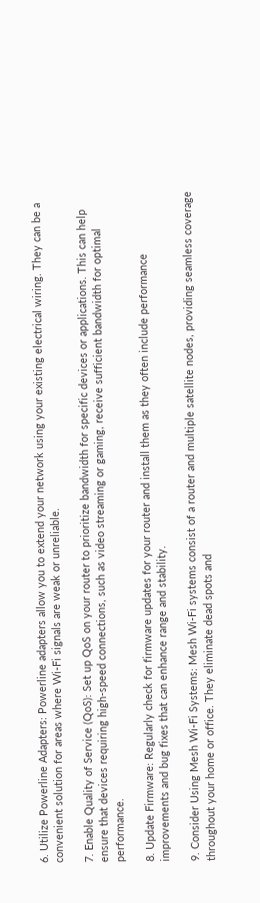6. Utilize Powerline Adapters: Powerline adapters allow you to extend your network using your existing electrical wiring. They can be a convenient solution for areas where Wi-Fi signals are weak or unreliable.

7. Enable Quality of Service (QoS): Set up QoS on your router to prioritize bandwidth for specific devices or applications. This can help ensure that devices requiring high-speed connections, such as video streaming or gaming, receive sufficient bandwidth for optimal performance.

8. Update Firmware: Regularly check for firmware updates for your router and install them as they often include performance improvements and bug fixes that can enhance range and stability.

9. Consider Using Mesh Wi-Fi Systems: Mesh Wi-Fi systems consist of a router and multiple satellite nodes, providing seamless coverage throughout your home or office. They eliminate dead spots and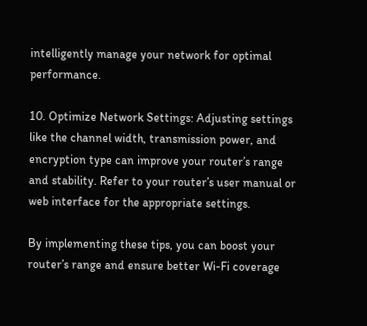intelligently manage your network for optimal performance.

10. Optimize Network Settings: Adjusting settings like the channel width, transmission power, and encryption type can improve your router’s range and stability. Refer to your router’s user manual or web interface for the appropriate settings.

By implementing these tips, you can boost your router’s range and ensure better Wi-Fi coverage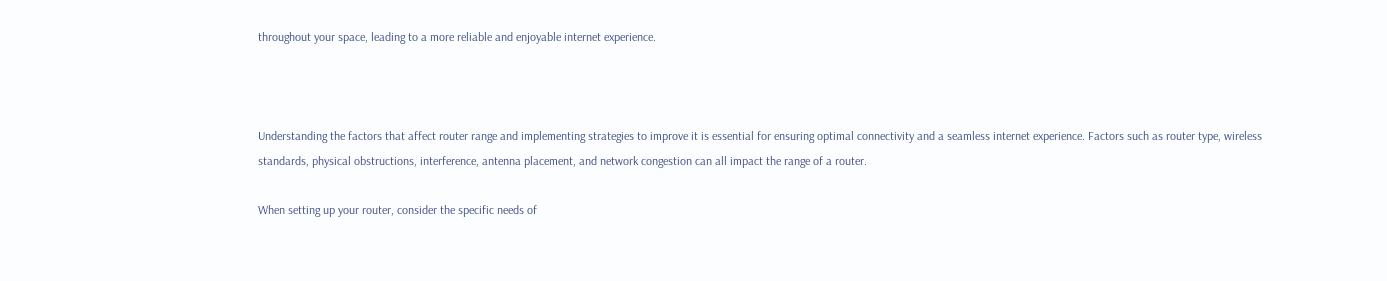throughout your space, leading to a more reliable and enjoyable internet experience.



Understanding the factors that affect router range and implementing strategies to improve it is essential for ensuring optimal connectivity and a seamless internet experience. Factors such as router type, wireless standards, physical obstructions, interference, antenna placement, and network congestion can all impact the range of a router.

When setting up your router, consider the specific needs of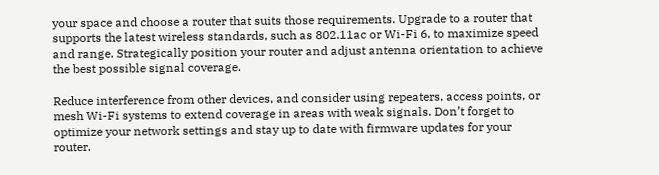your space and choose a router that suits those requirements. Upgrade to a router that supports the latest wireless standards, such as 802.11ac or Wi-Fi 6, to maximize speed and range. Strategically position your router and adjust antenna orientation to achieve the best possible signal coverage.

Reduce interference from other devices, and consider using repeaters, access points, or mesh Wi-Fi systems to extend coverage in areas with weak signals. Don’t forget to optimize your network settings and stay up to date with firmware updates for your router.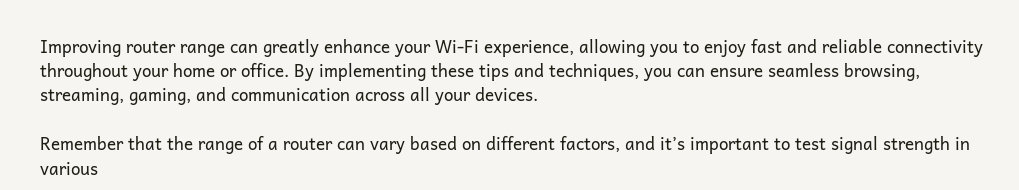Improving router range can greatly enhance your Wi-Fi experience, allowing you to enjoy fast and reliable connectivity throughout your home or office. By implementing these tips and techniques, you can ensure seamless browsing, streaming, gaming, and communication across all your devices.

Remember that the range of a router can vary based on different factors, and it’s important to test signal strength in various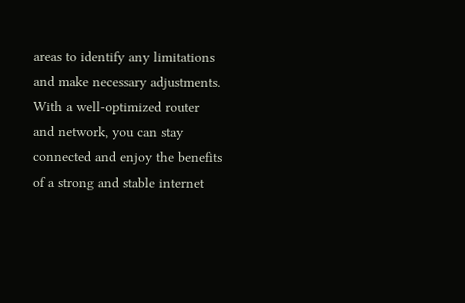areas to identify any limitations and make necessary adjustments. With a well-optimized router and network, you can stay connected and enjoy the benefits of a strong and stable internet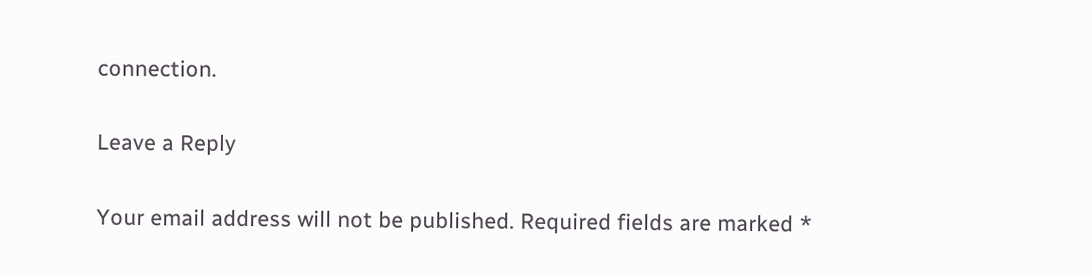connection.

Leave a Reply

Your email address will not be published. Required fields are marked *